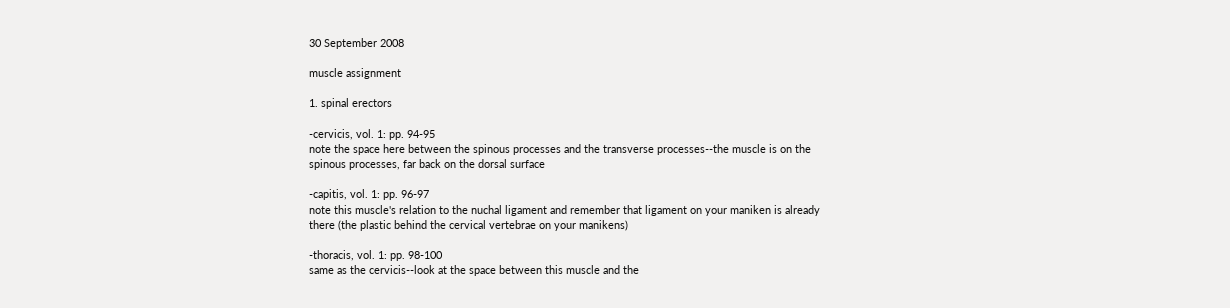30 September 2008

muscle assignment

1. spinal erectors

-cervicis, vol. 1: pp. 94-95
note the space here between the spinous processes and the transverse processes--the muscle is on the spinous processes, far back on the dorsal surface

-capitis, vol. 1: pp. 96-97
note this muscle's relation to the nuchal ligament and remember that ligament on your maniken is already there (the plastic behind the cervical vertebrae on your manikens)

-thoracis, vol. 1: pp. 98-100
same as the cervicis--look at the space between this muscle and the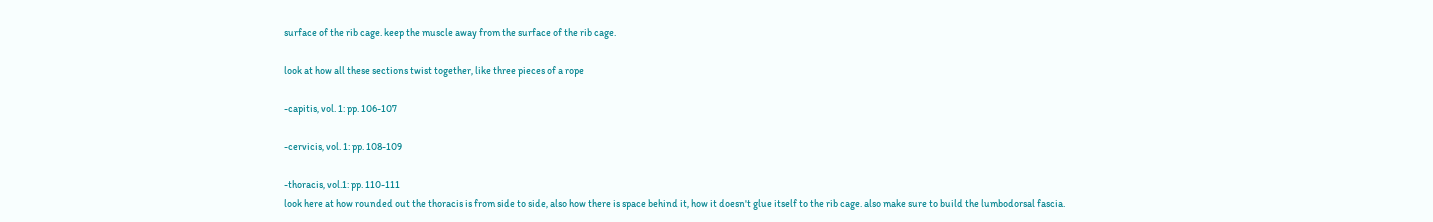surface of the rib cage. keep the muscle away from the surface of the rib cage.

look at how all these sections twist together, like three pieces of a rope

-capitis, vol. 1: pp. 106-107

-cervicis, vol. 1: pp. 108-109

-thoracis, vol.1: pp. 110-111
look here at how rounded out the thoracis is from side to side, also how there is space behind it, how it doesn't glue itself to the rib cage. also make sure to build the lumbodorsal fascia.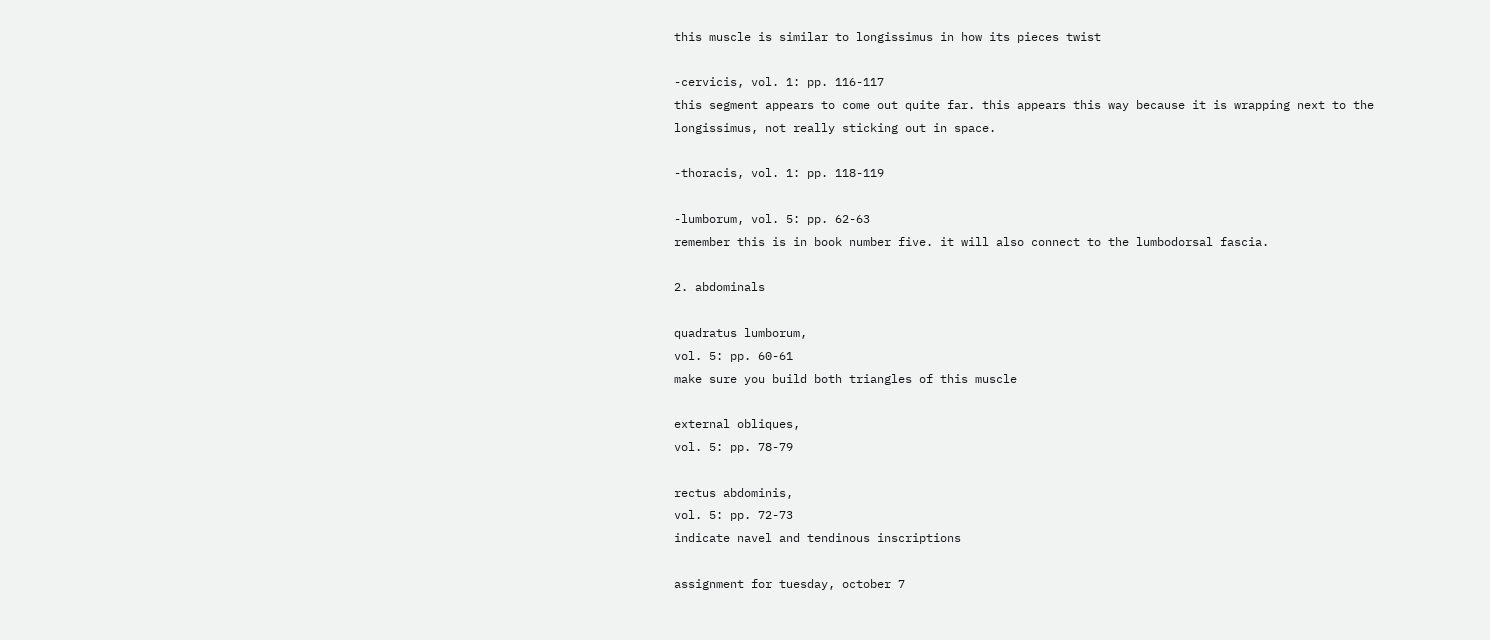this muscle is similar to longissimus in how its pieces twist

-cervicis, vol. 1: pp. 116-117
this segment appears to come out quite far. this appears this way because it is wrapping next to the longissimus, not really sticking out in space.

-thoracis, vol. 1: pp. 118-119

-lumborum, vol. 5: pp. 62-63
remember this is in book number five. it will also connect to the lumbodorsal fascia.

2. abdominals

quadratus lumborum,
vol. 5: pp. 60-61
make sure you build both triangles of this muscle

external obliques,
vol. 5: pp. 78-79

rectus abdominis,
vol. 5: pp. 72-73
indicate navel and tendinous inscriptions

assignment for tuesday, october 7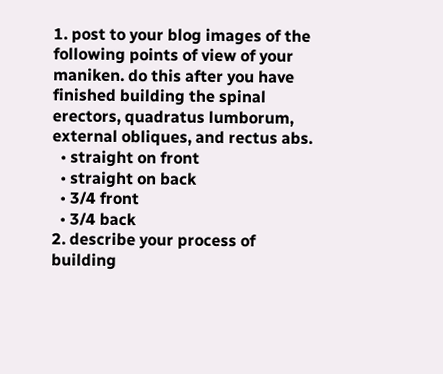1. post to your blog images of the following points of view of your maniken. do this after you have finished building the spinal erectors, quadratus lumborum, external obliques, and rectus abs.
  • straight on front
  • straight on back
  • 3/4 front
  • 3/4 back
2. describe your process of building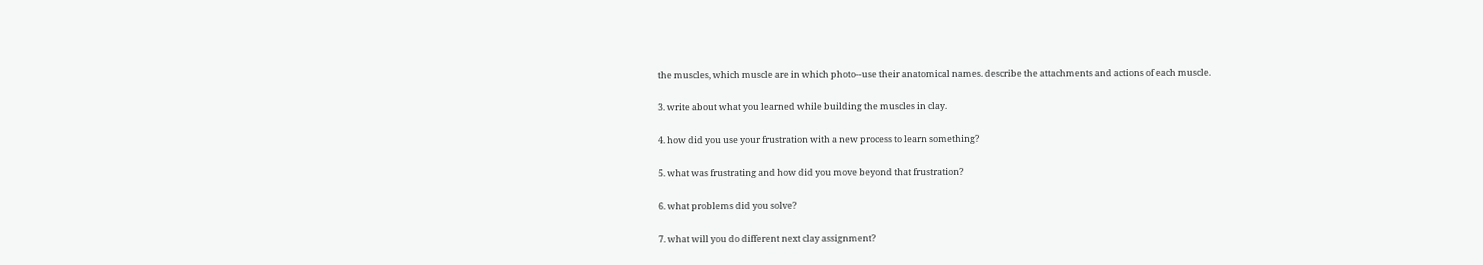the muscles, which muscle are in which photo--use their anatomical names. describe the attachments and actions of each muscle.

3. write about what you learned while building the muscles in clay.

4. how did you use your frustration with a new process to learn something?

5. what was frustrating and how did you move beyond that frustration?

6. what problems did you solve?

7. what will you do different next clay assignment?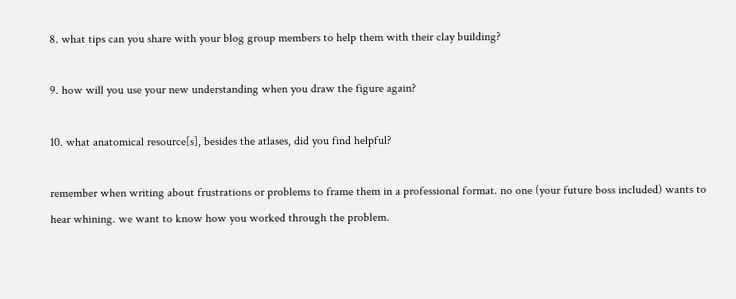8. what tips can you share with your blog group members to help them with their clay building?

9. how will you use your new understanding when you draw the figure again?

10. what anatomical resource[s], besides the atlases, did you find helpful?

remember when writing about frustrations or problems to frame them in a professional format. no one (your future boss included) wants to hear whining. we want to know how you worked through the problem.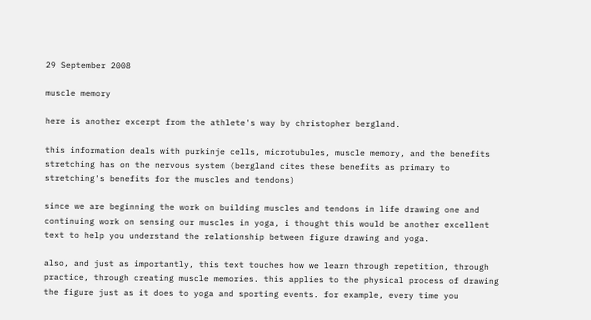29 September 2008

muscle memory

here is another excerpt from the athlete's way by christopher bergland.

this information deals with purkinje cells, microtubules, muscle memory, and the benefits stretching has on the nervous system (bergland cites these benefits as primary to stretching's benefits for the muscles and tendons)

since we are beginning the work on building muscles and tendons in life drawing one and continuing work on sensing our muscles in yoga, i thought this would be another excellent text to help you understand the relationship between figure drawing and yoga.

also, and just as importantly, this text touches how we learn through repetition, through practice, through creating muscle memories. this applies to the physical process of drawing the figure just as it does to yoga and sporting events. for example, every time you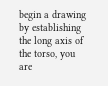begin a drawing by establishing the long axis of the torso, you are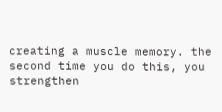creating a muscle memory. the second time you do this, you strengthen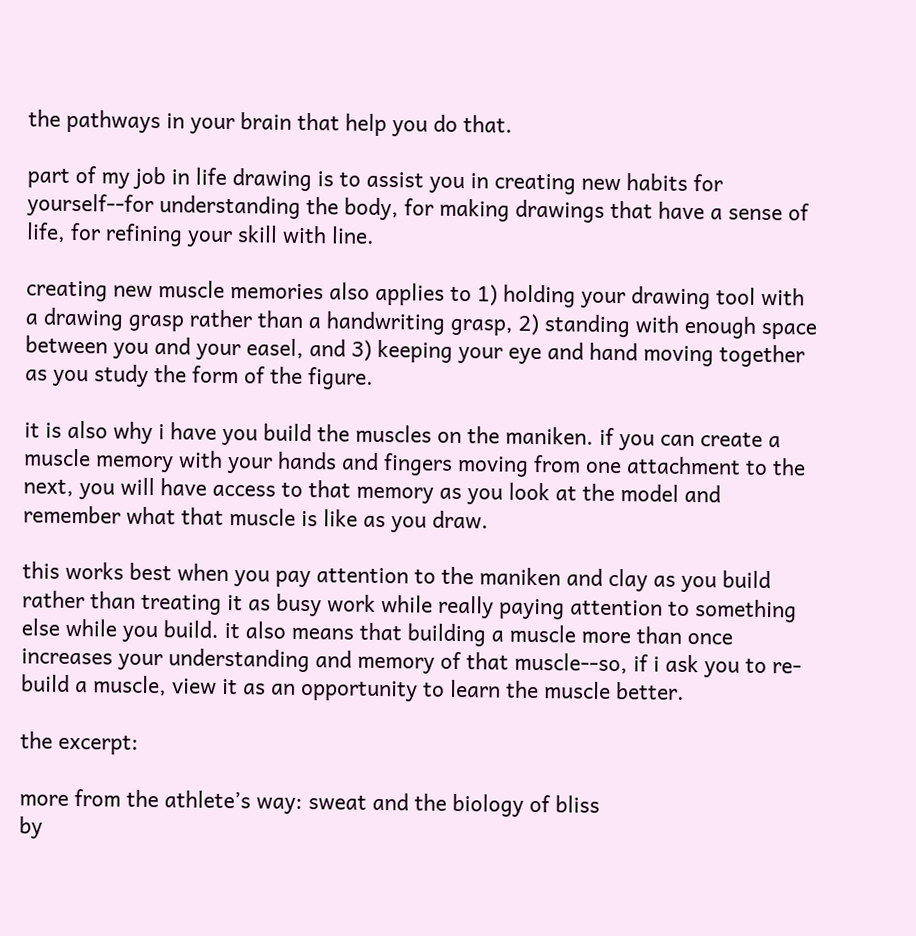the pathways in your brain that help you do that.

part of my job in life drawing is to assist you in creating new habits for yourself--for understanding the body, for making drawings that have a sense of life, for refining your skill with line.

creating new muscle memories also applies to 1) holding your drawing tool with a drawing grasp rather than a handwriting grasp, 2) standing with enough space between you and your easel, and 3) keeping your eye and hand moving together as you study the form of the figure.

it is also why i have you build the muscles on the maniken. if you can create a muscle memory with your hands and fingers moving from one attachment to the next, you will have access to that memory as you look at the model and remember what that muscle is like as you draw.

this works best when you pay attention to the maniken and clay as you build rather than treating it as busy work while really paying attention to something else while you build. it also means that building a muscle more than once increases your understanding and memory of that muscle--so, if i ask you to re-build a muscle, view it as an opportunity to learn the muscle better.

the excerpt:

more from the athlete’s way: sweat and the biology of bliss
by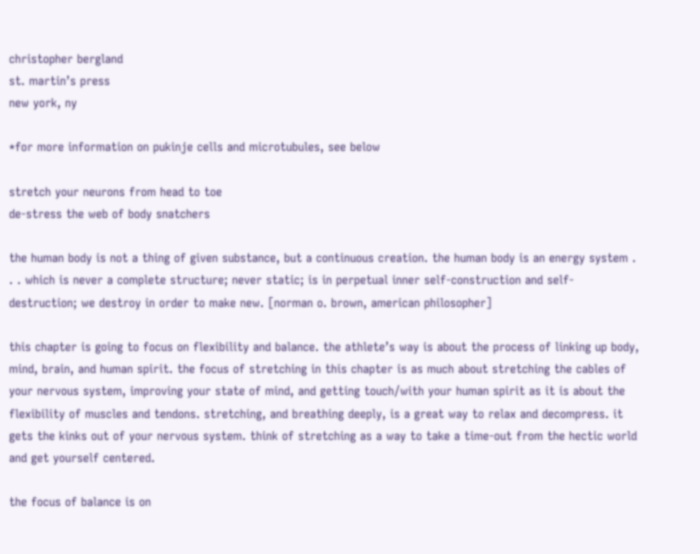christopher bergland
st. martin’s press
new york, ny

*for more information on pukinje cells and microtubules, see below

stretch your neurons from head to toe
de-stress the web of body snatchers

the human body is not a thing of given substance, but a continuous creation. the human body is an energy system . . . which is never a complete structure; never static; is in perpetual inner self-construction and self-destruction; we destroy in order to make new. [norman o. brown, american philosopher]

this chapter is going to focus on flexibility and balance. the athlete’s way is about the process of linking up body, mind, brain, and human spirit. the focus of stretching in this chapter is as much about stretching the cables of your nervous system, improving your state of mind, and getting touch/with your human spirit as it is about the flexibility of muscles and tendons. stretching, and breathing deeply, is a great way to relax and decompress. it gets the kinks out of your nervous system. think of stretching as a way to take a time-out from the hectic world and get yourself centered.

the focus of balance is on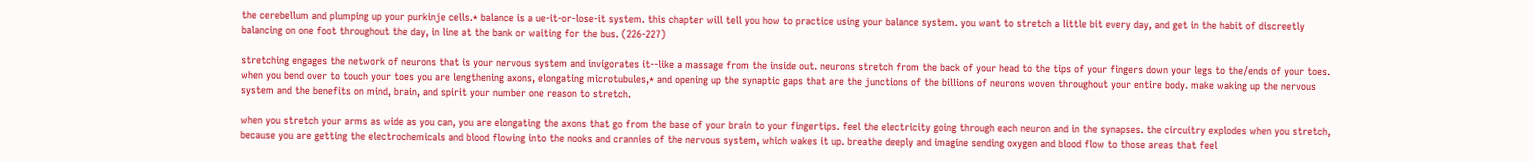the cerebellum and plumping up your purkinje cells.* balance is a ue-it-or-lose-it system. this chapter will tell you how to practice using your balance system. you want to stretch a little bit every day, and get in the habit of discreetly balancing on one foot throughout the day, in line at the bank or waiting for the bus. (226-227)

stretching engages the network of neurons that is your nervous system and invigorates it--like a massage from the inside out. neurons stretch from the back of your head to the tips of your fingers down your legs to the/ends of your toes. when you bend over to touch your toes you are lengthening axons, elongating microtubules,* and opening up the synaptic gaps that are the junctions of the billions of neurons woven throughout your entire body. make waking up the nervous system and the benefits on mind, brain, and spirit your number one reason to stretch.

when you stretch your arms as wide as you can, you are elongating the axons that go from the base of your brain to your fingertips. feel the electricity going through each neuron and in the synapses. the circuitry explodes when you stretch, because you are getting the electrochemicals and blood flowing into the nooks and crannies of the nervous system, which wakes it up. breathe deeply and imagine sending oxygen and blood flow to those areas that feel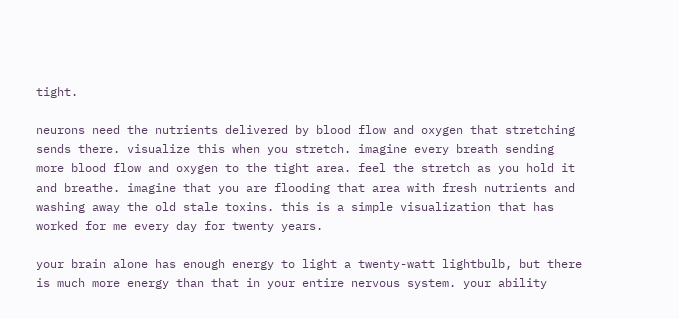tight.

neurons need the nutrients delivered by blood flow and oxygen that stretching sends there. visualize this when you stretch. imagine every breath sending more blood flow and oxygen to the tight area. feel the stretch as you hold it and breathe. imagine that you are flooding that area with fresh nutrients and washing away the old stale toxins. this is a simple visualization that has worked for me every day for twenty years.

your brain alone has enough energy to light a twenty-watt lightbulb, but there is much more energy than that in your entire nervous system. your ability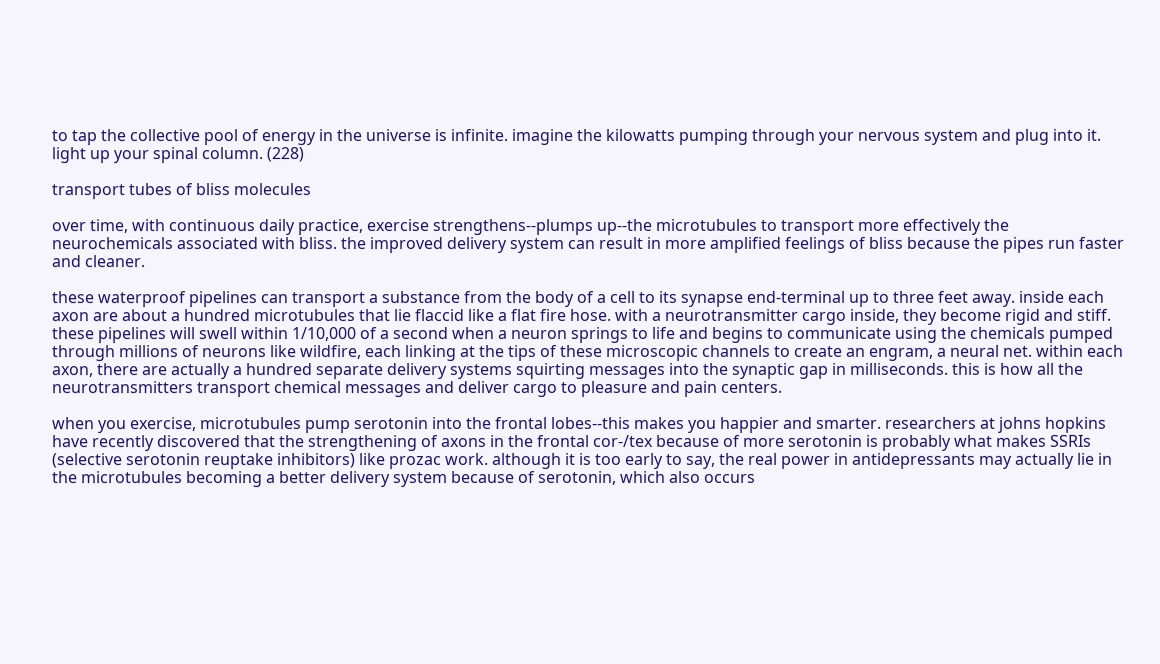to tap the collective pool of energy in the universe is infinite. imagine the kilowatts pumping through your nervous system and plug into it. light up your spinal column. (228)

transport tubes of bliss molecules

over time, with continuous daily practice, exercise strengthens--plumps up--the microtubules to transport more effectively the neurochemicals associated with bliss. the improved delivery system can result in more amplified feelings of bliss because the pipes run faster and cleaner.

these waterproof pipelines can transport a substance from the body of a cell to its synapse end-terminal up to three feet away. inside each axon are about a hundred microtubules that lie flaccid like a flat fire hose. with a neurotransmitter cargo inside, they become rigid and stiff. these pipelines will swell within 1/10,000 of a second when a neuron springs to life and begins to communicate using the chemicals pumped through millions of neurons like wildfire, each linking at the tips of these microscopic channels to create an engram, a neural net. within each axon, there are actually a hundred separate delivery systems squirting messages into the synaptic gap in milliseconds. this is how all the neurotransmitters transport chemical messages and deliver cargo to pleasure and pain centers.

when you exercise, microtubules pump serotonin into the frontal lobes--this makes you happier and smarter. researchers at johns hopkins have recently discovered that the strengthening of axons in the frontal cor-/tex because of more serotonin is probably what makes SSRIs (selective serotonin reuptake inhibitors) like prozac work. although it is too early to say, the real power in antidepressants may actually lie in the microtubules becoming a better delivery system because of serotonin, which also occurs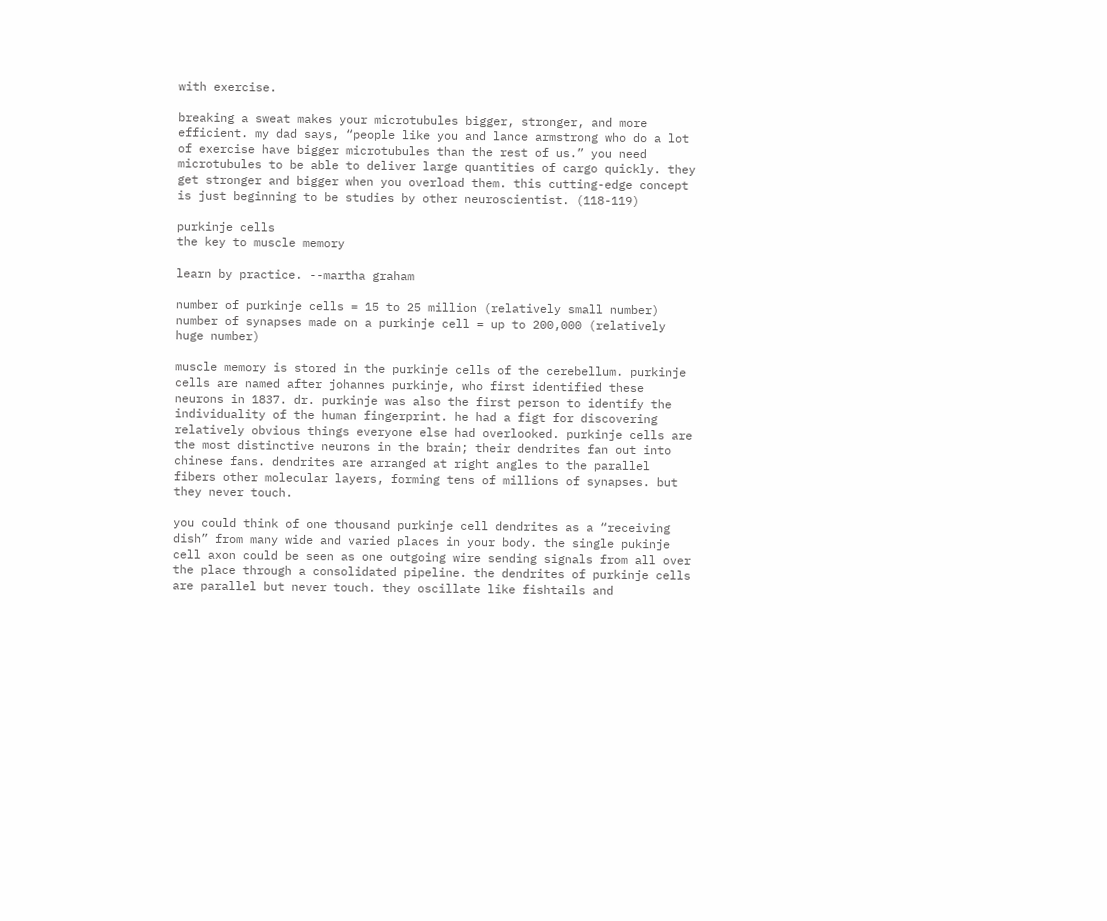with exercise.

breaking a sweat makes your microtubules bigger, stronger, and more efficient. my dad says, “people like you and lance armstrong who do a lot of exercise have bigger microtubules than the rest of us.” you need microtubules to be able to deliver large quantities of cargo quickly. they get stronger and bigger when you overload them. this cutting-edge concept is just beginning to be studies by other neuroscientist. (118-119)

purkinje cells
the key to muscle memory

learn by practice. --martha graham

number of purkinje cells = 15 to 25 million (relatively small number)
number of synapses made on a purkinje cell = up to 200,000 (relatively huge number)

muscle memory is stored in the purkinje cells of the cerebellum. purkinje cells are named after johannes purkinje, who first identified these neurons in 1837. dr. purkinje was also the first person to identify the individuality of the human fingerprint. he had a figt for discovering relatively obvious things everyone else had overlooked. purkinje cells are the most distinctive neurons in the brain; their dendrites fan out into chinese fans. dendrites are arranged at right angles to the parallel fibers other molecular layers, forming tens of millions of synapses. but they never touch.

you could think of one thousand purkinje cell dendrites as a “receiving dish” from many wide and varied places in your body. the single pukinje cell axon could be seen as one outgoing wire sending signals from all over the place through a consolidated pipeline. the dendrites of purkinje cells are parallel but never touch. they oscillate like fishtails and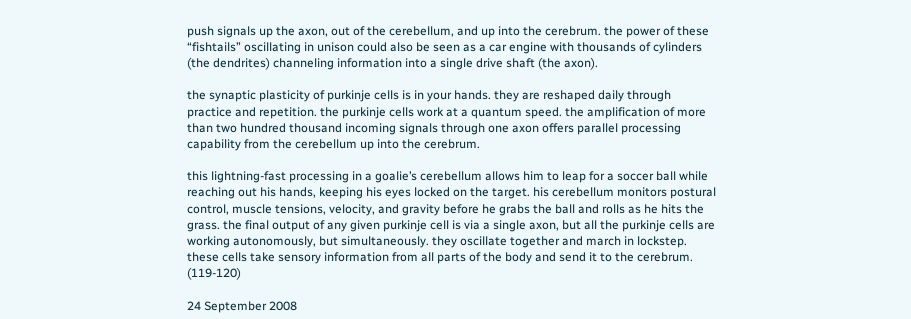push signals up the axon, out of the cerebellum, and up into the cerebrum. the power of these “fishtails” oscillating in unison could also be seen as a car engine with thousands of cylinders (the dendrites) channeling information into a single drive shaft (the axon).

the synaptic plasticity of purkinje cells is in your hands. they are reshaped daily through practice and repetition. the purkinje cells work at a quantum speed. the amplification of more than two hundred thousand incoming signals through one axon offers parallel processing capability from the cerebellum up into the cerebrum.

this lightning-fast processing in a goalie’s cerebellum allows him to leap for a soccer ball while reaching out his hands, keeping his eyes locked on the target. his cerebellum monitors postural control, muscle tensions, velocity, and gravity before he grabs the ball and rolls as he hits the grass. the final output of any given purkinje cell is via a single axon, but all the purkinje cells are working autonomously, but simultaneously. they oscillate together and march in lockstep. these cells take sensory information from all parts of the body and send it to the cerebrum. (119-120)

24 September 2008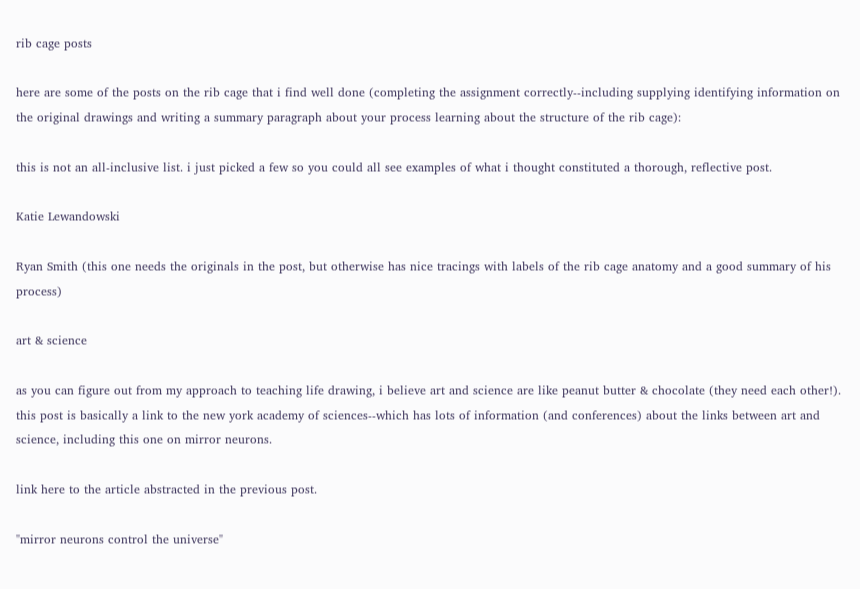rib cage posts

here are some of the posts on the rib cage that i find well done (completing the assignment correctly--including supplying identifying information on the original drawings and writing a summary paragraph about your process learning about the structure of the rib cage):

this is not an all-inclusive list. i just picked a few so you could all see examples of what i thought constituted a thorough, reflective post.

Katie Lewandowski

Ryan Smith (this one needs the originals in the post, but otherwise has nice tracings with labels of the rib cage anatomy and a good summary of his process)

art & science

as you can figure out from my approach to teaching life drawing, i believe art and science are like peanut butter & chocolate (they need each other!). this post is basically a link to the new york academy of sciences--which has lots of information (and conferences) about the links between art and science, including this one on mirror neurons.

link here to the article abstracted in the previous post.

"mirror neurons control the universe"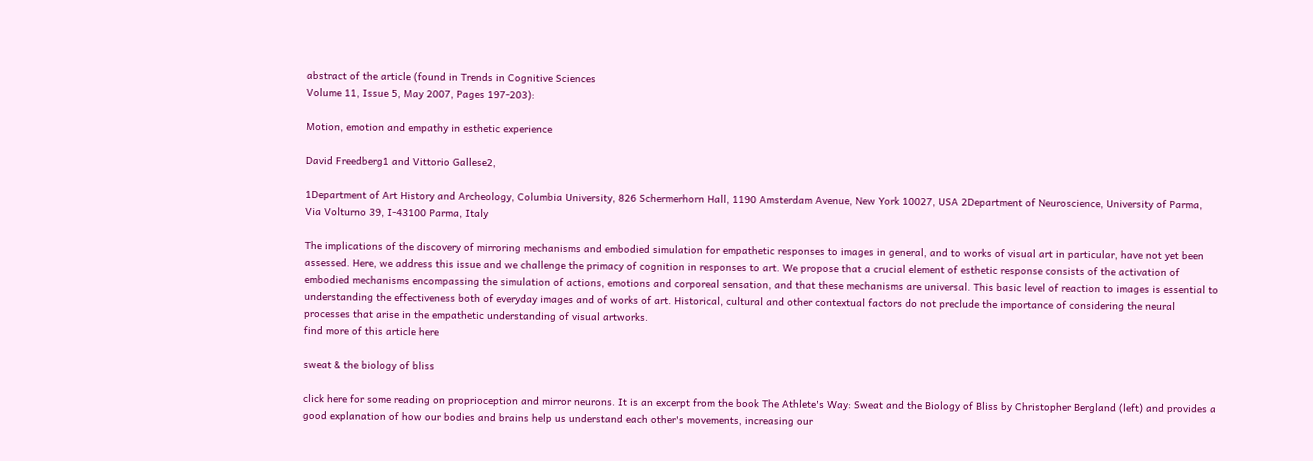abstract of the article (found in Trends in Cognitive Sciences
Volume 11, Issue 5, May 2007, Pages 197-203):

Motion, emotion and empathy in esthetic experience

David Freedberg1 and Vittorio Gallese2,

1Department of Art History and Archeology, Columbia University, 826 Schermerhorn Hall, 1190 Amsterdam Avenue, New York 10027, USA 2Department of Neuroscience, University of Parma, Via Volturno 39, I-43100 Parma, Italy

The implications of the discovery of mirroring mechanisms and embodied simulation for empathetic responses to images in general, and to works of visual art in particular, have not yet been assessed. Here, we address this issue and we challenge the primacy of cognition in responses to art. We propose that a crucial element of esthetic response consists of the activation of embodied mechanisms encompassing the simulation of actions, emotions and corporeal sensation, and that these mechanisms are universal. This basic level of reaction to images is essential to understanding the effectiveness both of everyday images and of works of art. Historical, cultural and other contextual factors do not preclude the importance of considering the neural processes that arise in the empathetic understanding of visual artworks.
find more of this article here

sweat & the biology of bliss

click here for some reading on proprioception and mirror neurons. It is an excerpt from the book The Athlete's Way: Sweat and the Biology of Bliss by Christopher Bergland (left) and provides a good explanation of how our bodies and brains help us understand each other's movements, increasing our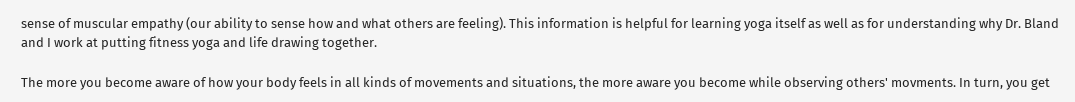sense of muscular empathy (our ability to sense how and what others are feeling). This information is helpful for learning yoga itself as well as for understanding why Dr. Bland and I work at putting fitness yoga and life drawing together.

The more you become aware of how your body feels in all kinds of movements and situations, the more aware you become while observing others' movments. In turn, you get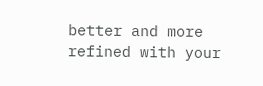better and more refined with your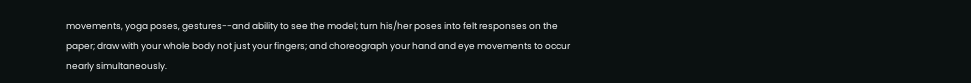movements, yoga poses, gestures--and ability to see the model; turn his/her poses into felt responses on the paper; draw with your whole body not just your fingers; and choreograph your hand and eye movements to occur nearly simultaneously.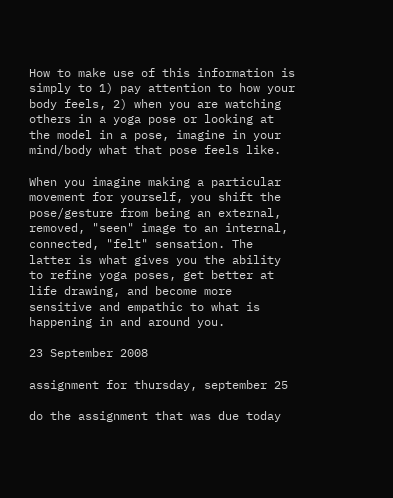How to make use of this information is simply to 1) pay attention to how your body feels, 2) when you are watching others in a yoga pose or looking at the model in a pose, imagine in your mind/body what that pose feels like.

When you imagine making a particular movement for yourself, you shift the pose/gesture from being an external, removed, "seen" image to an internal, connected, "felt" sensation. The latter is what gives you the ability to refine yoga poses, get better at life drawing, and become more sensitive and empathic to what is happening in and around you.

23 September 2008

assignment for thursday, september 25

do the assignment that was due today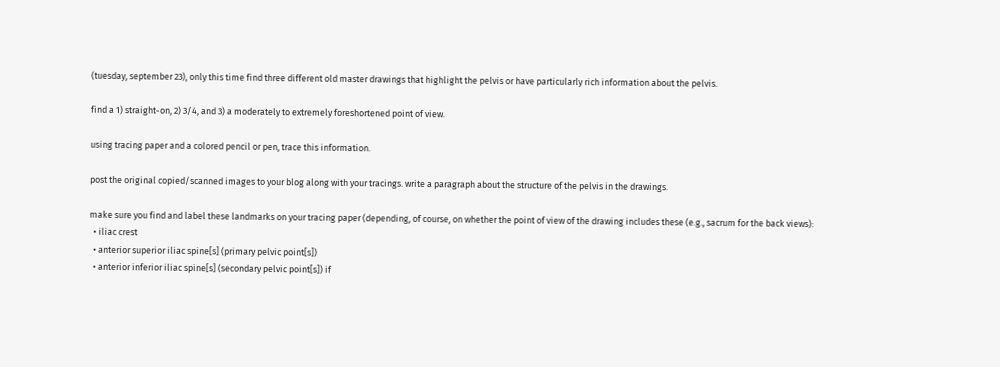(tuesday, september 23), only this time find three different old master drawings that highlight the pelvis or have particularly rich information about the pelvis.

find a 1) straight-on, 2) 3/4, and 3) a moderately to extremely foreshortened point of view.

using tracing paper and a colored pencil or pen, trace this information.

post the original copied/scanned images to your blog along with your tracings. write a paragraph about the structure of the pelvis in the drawings.

make sure you find and label these landmarks on your tracing paper (depending, of course, on whether the point of view of the drawing includes these (e.g., sacrum for the back views):
  • iliac crest
  • anterior superior iliac spine[s] (primary pelvic point[s])
  • anterior inferior iliac spine[s] (secondary pelvic point[s]) if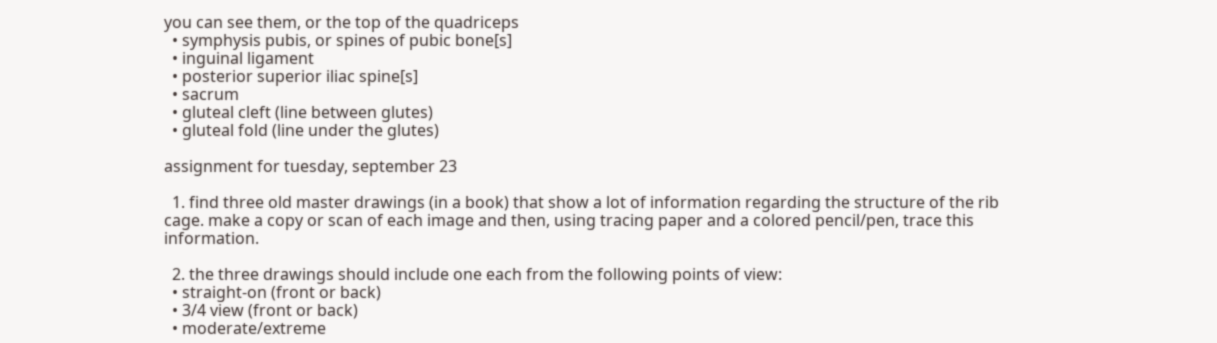you can see them, or the top of the quadriceps
  • symphysis pubis, or spines of pubic bone[s]
  • inguinal ligament
  • posterior superior iliac spine[s]
  • sacrum
  • gluteal cleft (line between glutes)
  • gluteal fold (line under the glutes)

assignment for tuesday, september 23

  1. find three old master drawings (in a book) that show a lot of information regarding the structure of the rib cage. make a copy or scan of each image and then, using tracing paper and a colored pencil/pen, trace this information.

  2. the three drawings should include one each from the following points of view:
  • straight-on (front or back)
  • 3/4 view (front or back)
  • moderate/extreme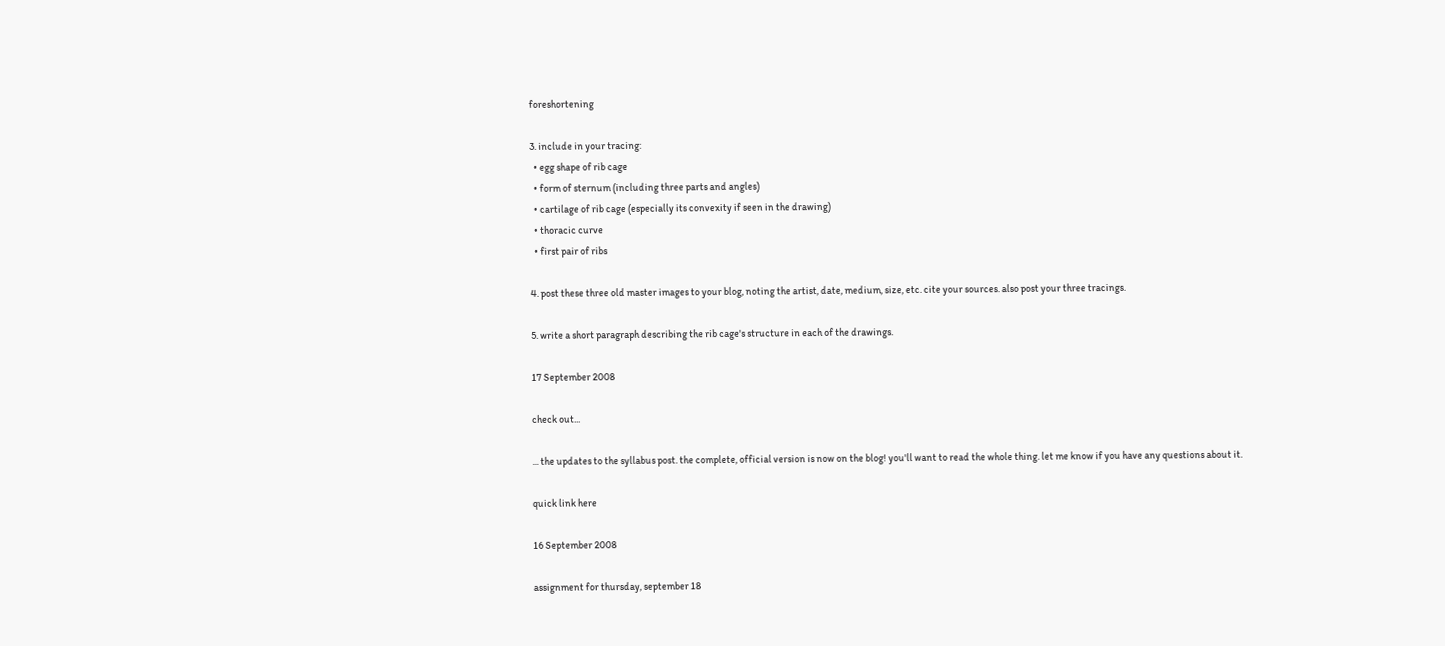foreshortening

3. include in your tracing:
  • egg shape of rib cage
  • form of sternum (including three parts and angles)
  • cartilage of rib cage (especially its convexity if seen in the drawing)
  • thoracic curve
  • first pair of ribs

4. post these three old master images to your blog, noting the artist, date, medium, size, etc. cite your sources. also post your three tracings.

5. write a short paragraph describing the rib cage's structure in each of the drawings.

17 September 2008

check out...

... the updates to the syllabus post. the complete, official version is now on the blog! you'll want to read the whole thing. let me know if you have any questions about it.

quick link here

16 September 2008

assignment for thursday, september 18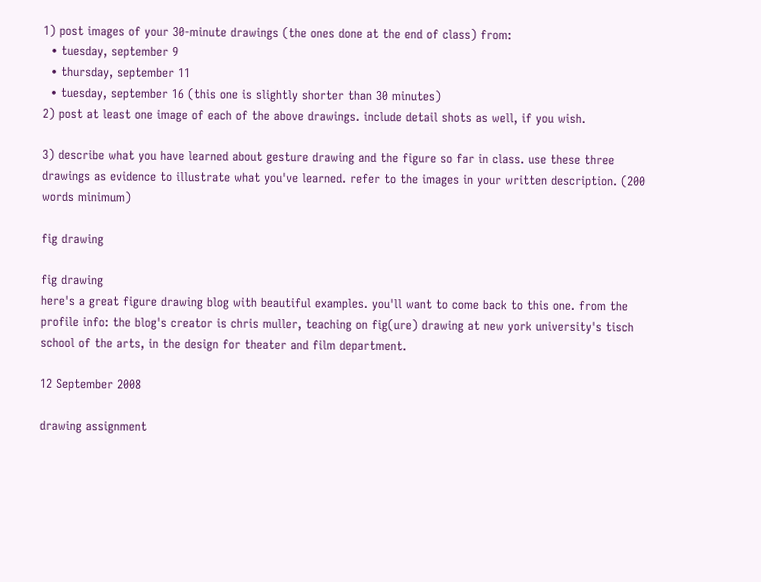1) post images of your 30-minute drawings (the ones done at the end of class) from:
  • tuesday, september 9
  • thursday, september 11
  • tuesday, september 16 (this one is slightly shorter than 30 minutes)
2) post at least one image of each of the above drawings. include detail shots as well, if you wish.

3) describe what you have learned about gesture drawing and the figure so far in class. use these three drawings as evidence to illustrate what you've learned. refer to the images in your written description. (200 words minimum)

fig drawing

fig drawing
here's a great figure drawing blog with beautiful examples. you'll want to come back to this one. from the profile info: the blog's creator is chris muller, teaching on fig(ure) drawing at new york university's tisch school of the arts, in the design for theater and film department.

12 September 2008

drawing assignment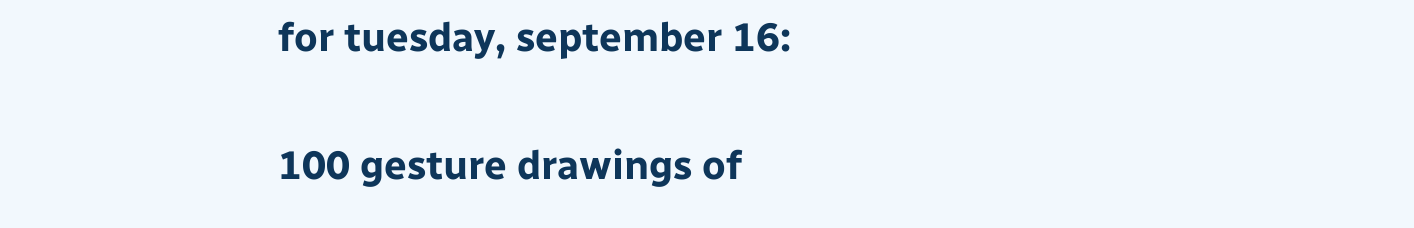for tuesday, september 16:

100 gesture drawings of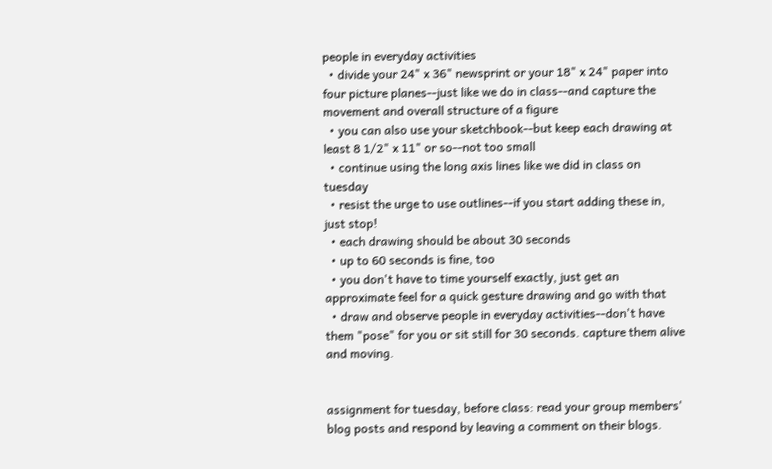people in everyday activities
  • divide your 24" x 36" newsprint or your 18" x 24" paper into four picture planes--just like we do in class--and capture the movement and overall structure of a figure
  • you can also use your sketchbook--but keep each drawing at least 8 1/2" x 11" or so--not too small
  • continue using the long axis lines like we did in class on tuesday
  • resist the urge to use outlines--if you start adding these in, just stop!
  • each drawing should be about 30 seconds
  • up to 60 seconds is fine, too
  • you don't have to time yourself exactly, just get an approximate feel for a quick gesture drawing and go with that
  • draw and observe people in everyday activities--don't have them "pose" for you or sit still for 30 seconds. capture them alive and moving.


assignment for tuesday, before class: read your group members' blog posts and respond by leaving a comment on their blogs.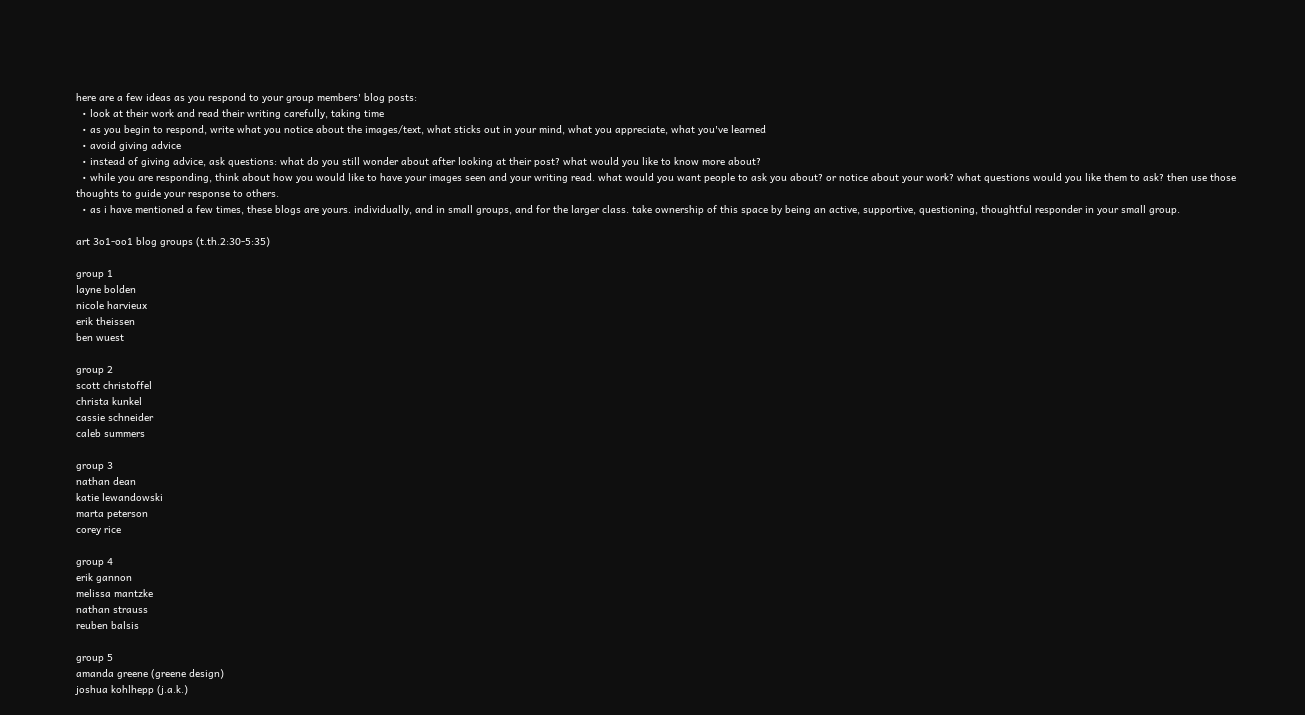here are a few ideas as you respond to your group members' blog posts:
  • look at their work and read their writing carefully, taking time
  • as you begin to respond, write what you notice about the images/text, what sticks out in your mind, what you appreciate, what you've learned
  • avoid giving advice
  • instead of giving advice, ask questions: what do you still wonder about after looking at their post? what would you like to know more about?
  • while you are responding, think about how you would like to have your images seen and your writing read. what would you want people to ask you about? or notice about your work? what questions would you like them to ask? then use those thoughts to guide your response to others.
  • as i have mentioned a few times, these blogs are yours. individually, and in small groups, and for the larger class. take ownership of this space by being an active, supportive, questioning, thoughtful responder in your small group.

art 3o1-oo1 blog groups (t.th.2:30-5:35)

group 1
layne bolden
nicole harvieux
erik theissen
ben wuest

group 2
scott christoffel
christa kunkel
cassie schneider
caleb summers

group 3
nathan dean
katie lewandowski
marta peterson
corey rice

group 4
erik gannon
melissa mantzke
nathan strauss
reuben balsis

group 5
amanda greene (greene design)
joshua kohlhepp (j.a.k.)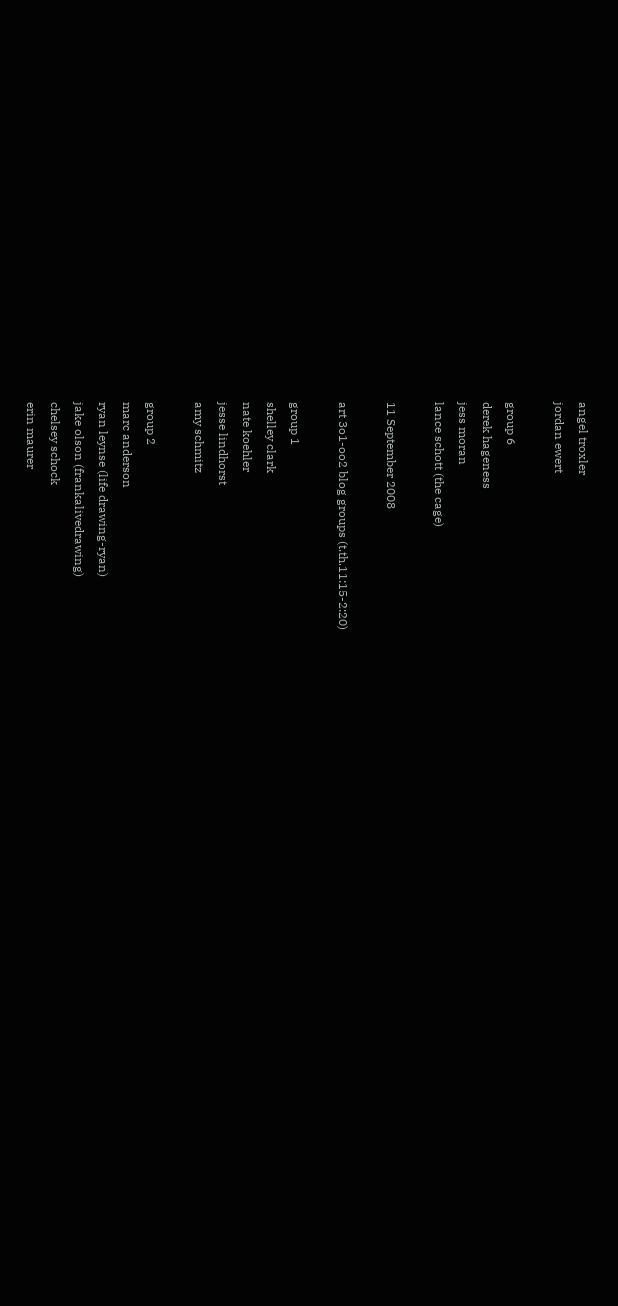angel troxler
jordan ewert

group 6
derek hageness
jess moran
lance schott (the cage)

11 September 2008

art 3o1-oo2 blog groups (t.th.11:15-2:20)

group 1
shelley clark
nate koehler
jesse lindhorst
amy schmitz

group 2
marc anderson
ryan leynse (life drawing-ryan)
jake olson (frankalivedrawing)
chelsey schock
erin maurer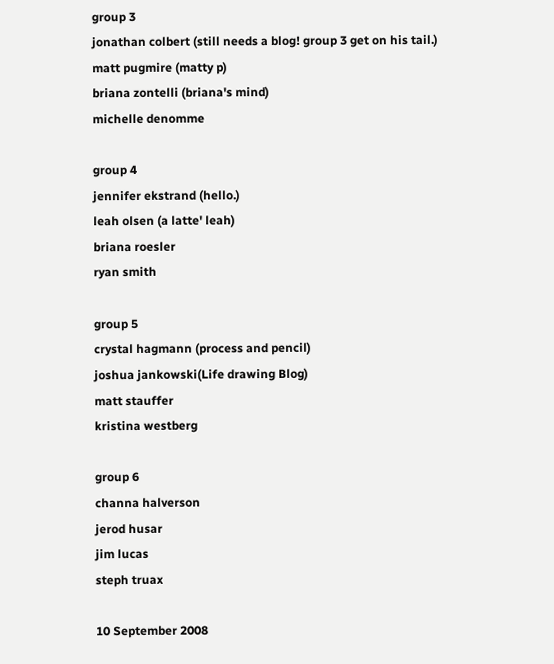group 3
jonathan colbert (still needs a blog! group 3 get on his tail.)
matt pugmire (matty p)
briana zontelli (briana's mind)
michelle denomme

group 4
jennifer ekstrand (hello.)
leah olsen (a latte' leah)
briana roesler
ryan smith

group 5
crystal hagmann (process and pencil)
joshua jankowski(Life drawing Blog)
matt stauffer
kristina westberg

group 6
channa halverson
jerod husar
jim lucas
steph truax

10 September 2008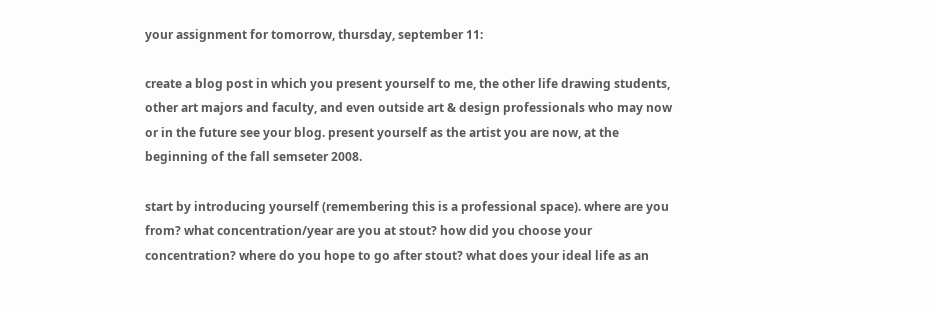your assignment for tomorrow, thursday, september 11:

create a blog post in which you present yourself to me, the other life drawing students, other art majors and faculty, and even outside art & design professionals who may now or in the future see your blog. present yourself as the artist you are now, at the beginning of the fall semseter 2008.

start by introducing yourself (remembering this is a professional space). where are you from? what concentration/year are you at stout? how did you choose your concentration? where do you hope to go after stout? what does your ideal life as an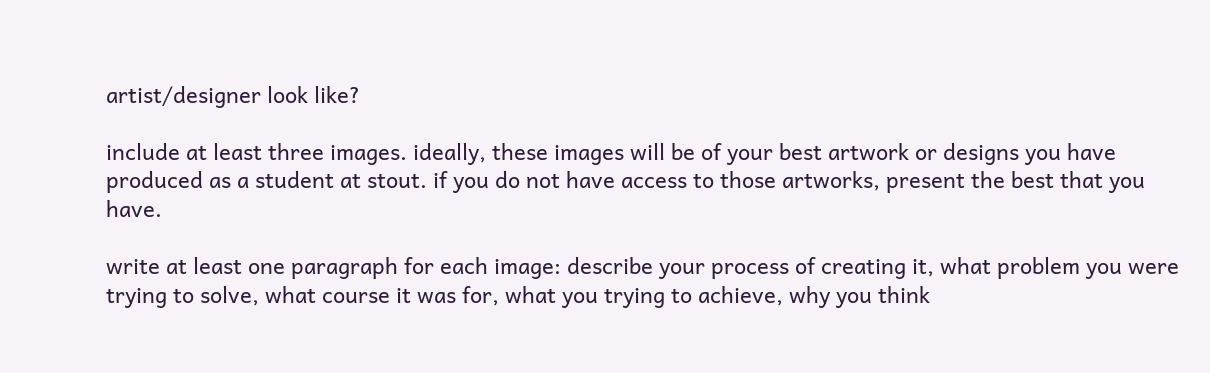artist/designer look like?

include at least three images. ideally, these images will be of your best artwork or designs you have produced as a student at stout. if you do not have access to those artworks, present the best that you have.

write at least one paragraph for each image: describe your process of creating it, what problem you were trying to solve, what course it was for, what you trying to achieve, why you think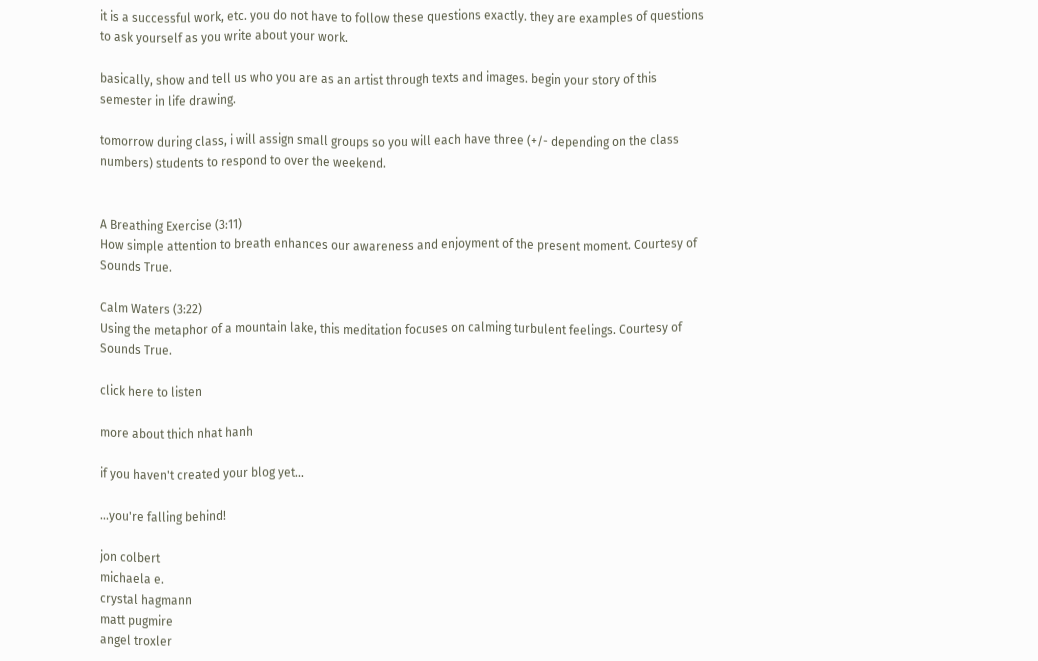it is a successful work, etc. you do not have to follow these questions exactly. they are examples of questions to ask yourself as you write about your work.

basically, show and tell us who you are as an artist through texts and images. begin your story of this semester in life drawing.

tomorrow during class, i will assign small groups so you will each have three (+/- depending on the class numbers) students to respond to over the weekend.


A Breathing Exercise (3:11)
How simple attention to breath enhances our awareness and enjoyment of the present moment. Courtesy of Sounds True.

Calm Waters (3:22)
Using the metaphor of a mountain lake, this meditation focuses on calming turbulent feelings. Courtesy of Sounds True.

click here to listen

more about thich nhat hanh

if you haven't created your blog yet...

...you're falling behind!

jon colbert
michaela e.
crystal hagmann
matt pugmire
angel troxler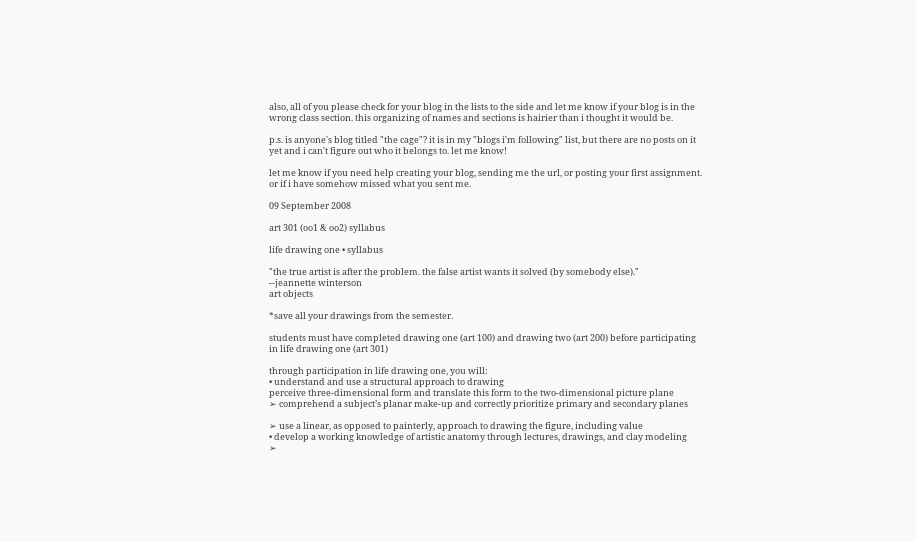also, all of you please check for your blog in the lists to the side and let me know if your blog is in the wrong class section. this organizing of names and sections is hairier than i thought it would be.

p.s. is anyone's blog titled "the cage"? it is in my "blogs i'm following" list, but there are no posts on it yet and i can't figure out who it belongs to. let me know!

let me know if you need help creating your blog, sending me the url, or posting your first assignment. or if i have somehow missed what you sent me.

09 September 2008

art 301 (oo1 & oo2) syllabus

life drawing one • syllabus

"the true artist is after the problem. the false artist wants it solved (by somebody else)."
--jeannette winterson
art objects

*save all your drawings from the semester.

students must have completed drawing one (art 100) and drawing two (art 200) before participating in life drawing one (art 301)

through participation in life drawing one, you will:
• understand and use a structural approach to drawing
perceive three-dimensional form and translate this form to the two-dimensional picture plane
➢ comprehend a subject’s planar make-up and correctly prioritize primary and secondary planes

➢ use a linear, as opposed to painterly, approach to drawing the figure, including value
• develop a working knowledge of artistic anatomy through lectures, drawings, and clay modeling
➢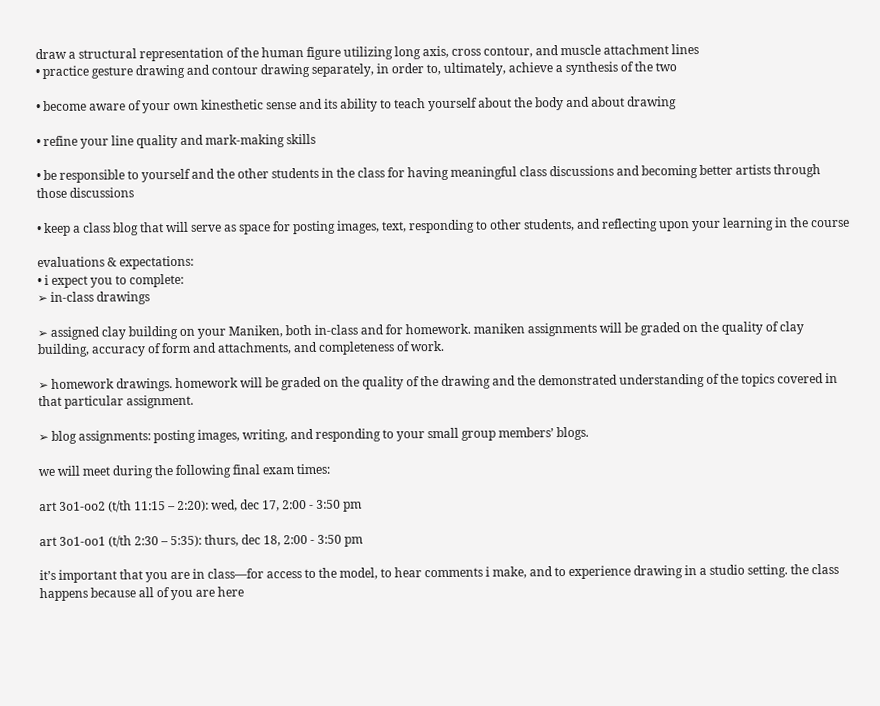draw a structural representation of the human figure utilizing long axis, cross contour, and muscle attachment lines
• practice gesture drawing and contour drawing separately, in order to, ultimately, achieve a synthesis of the two

• become aware of your own kinesthetic sense and its ability to teach yourself about the body and about drawing

• refine your line quality and mark-making skills

• be responsible to yourself and the other students in the class for having meaningful class discussions and becoming better artists through those discussions

• keep a class blog that will serve as space for posting images, text, responding to other students, and reflecting upon your learning in the course

evaluations & expectations:
• i expect you to complete:
➢ in-class drawings

➢ assigned clay building on your Maniken, both in-class and for homework. maniken assignments will be graded on the quality of clay building, accuracy of form and attachments, and completeness of work.

➢ homework drawings. homework will be graded on the quality of the drawing and the demonstrated understanding of the topics covered in that particular assignment.

➢ blog assignments: posting images, writing, and responding to your small group members’ blogs.

we will meet during the following final exam times:

art 3o1-oo2 (t/th 11:15 – 2:20): wed, dec 17, 2:00 - 3:50 pm

art 3o1-oo1 (t/th 2:30 – 5:35): thurs, dec 18, 2:00 - 3:50 pm

it’s important that you are in class—for access to the model, to hear comments i make, and to experience drawing in a studio setting. the class happens because all of you are here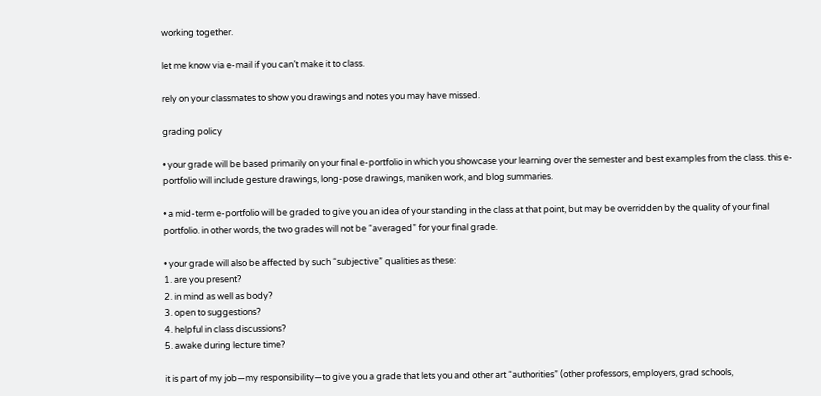working together.

let me know via e-mail if you can’t make it to class.

rely on your classmates to show you drawings and notes you may have missed.

grading policy

• your grade will be based primarily on your final e-portfolio in which you showcase your learning over the semester and best examples from the class. this e-portfolio will include gesture drawings, long-pose drawings, maniken work, and blog summaries.

• a mid-term e-portfolio will be graded to give you an idea of your standing in the class at that point, but may be overridden by the quality of your final portfolio. in other words, the two grades will not be “averaged” for your final grade.

• your grade will also be affected by such “subjective” qualities as these:
1. are you present?
2. in mind as well as body?
3. open to suggestions?
4. helpful in class discussions?
5. awake during lecture time?

it is part of my job—my responsibility—to give you a grade that lets you and other art “authorities” (other professors, employers, grad schools,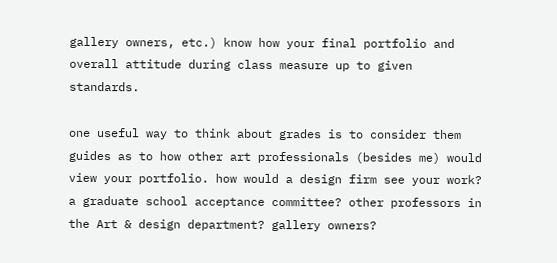gallery owners, etc.) know how your final portfolio and overall attitude during class measure up to given standards.

one useful way to think about grades is to consider them guides as to how other art professionals (besides me) would view your portfolio. how would a design firm see your work? a graduate school acceptance committee? other professors in the Art & design department? gallery owners?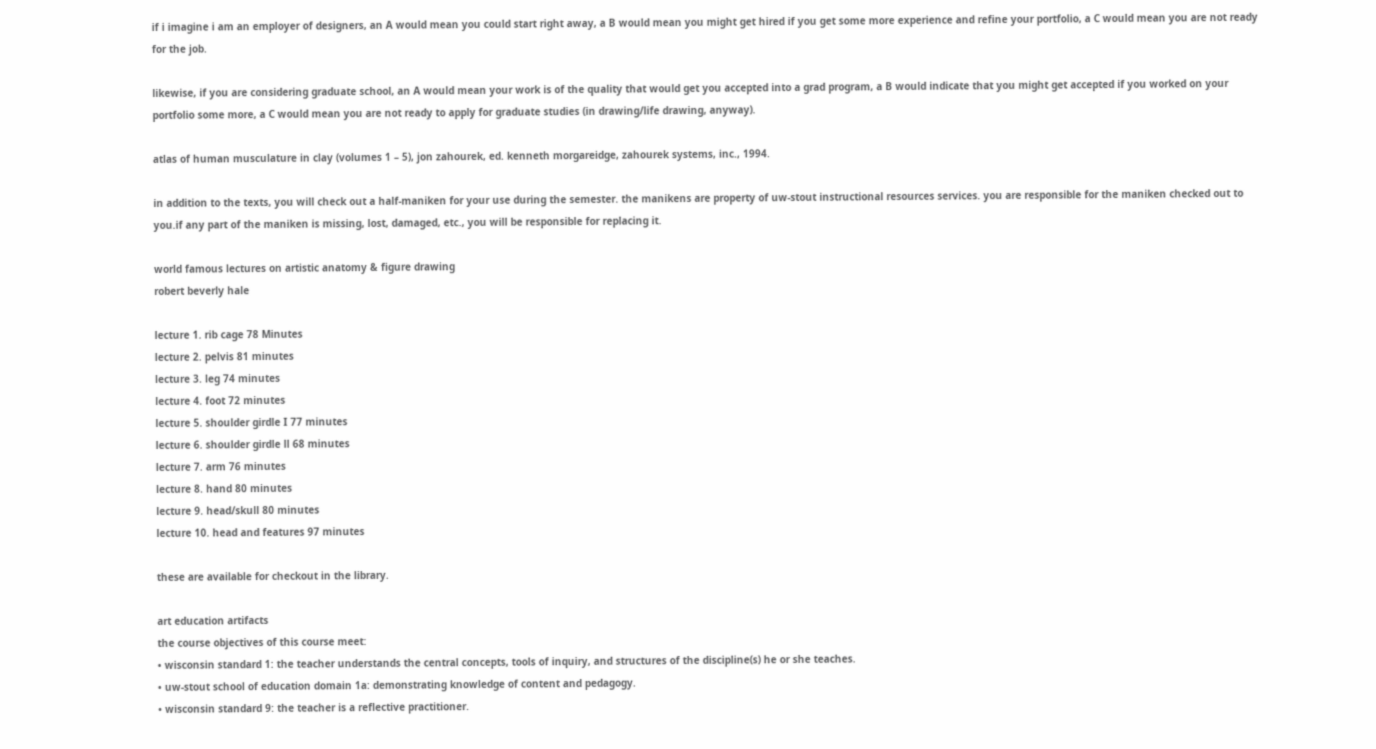if i imagine i am an employer of designers, an A would mean you could start right away, a B would mean you might get hired if you get some more experience and refine your portfolio, a C would mean you are not ready for the job.

likewise, if you are considering graduate school, an A would mean your work is of the quality that would get you accepted into a grad program, a B would indicate that you might get accepted if you worked on your portfolio some more, a C would mean you are not ready to apply for graduate studies (in drawing/life drawing, anyway).

atlas of human musculature in clay (volumes 1 – 5), jon zahourek, ed. kenneth morgareidge, zahourek systems, inc., 1994.

in addition to the texts, you will check out a half-maniken for your use during the semester. the manikens are property of uw-stout instructional resources services. you are responsible for the maniken checked out to you.if any part of the maniken is missing, lost, damaged, etc., you will be responsible for replacing it.

world famous lectures on artistic anatomy & figure drawing
robert beverly hale

lecture 1. rib cage 78 Minutes
lecture 2. pelvis 81 minutes
lecture 3. leg 74 minutes
lecture 4. foot 72 minutes
lecture 5. shoulder girdle I 77 minutes
lecture 6. shoulder girdle ll 68 minutes
lecture 7. arm 76 minutes
lecture 8. hand 80 minutes
lecture 9. head/skull 80 minutes
lecture 10. head and features 97 minutes

these are available for checkout in the library.

art education artifacts
the course objectives of this course meet:
• wisconsin standard 1: the teacher understands the central concepts, tools of inquiry, and structures of the discipline(s) he or she teaches.
• uw-stout school of education domain 1a: demonstrating knowledge of content and pedagogy.
• wisconsin standard 9: the teacher is a reflective practitioner.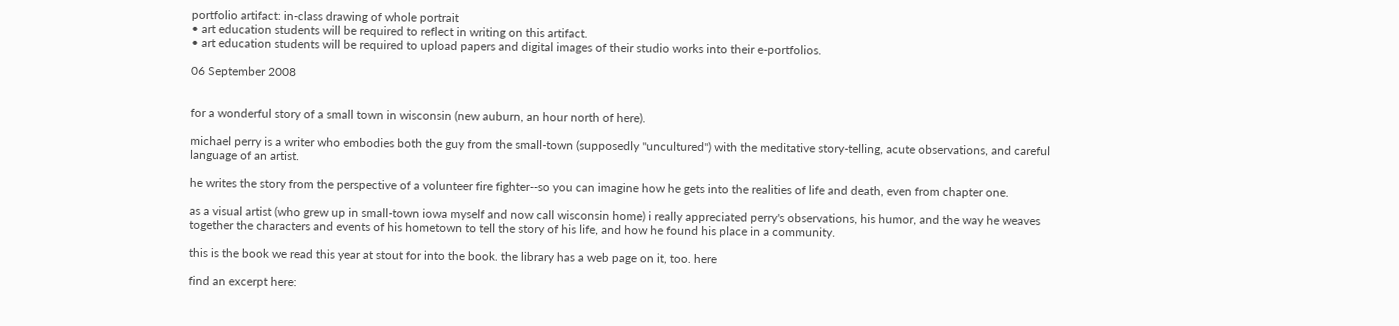portfolio artifact: in-class drawing of whole portrait
• art education students will be required to reflect in writing on this artifact.
• art education students will be required to upload papers and digital images of their studio works into their e-portfolios.

06 September 2008


for a wonderful story of a small town in wisconsin (new auburn, an hour north of here).

michael perry is a writer who embodies both the guy from the small-town (supposedly "uncultured") with the meditative story-telling, acute observations, and careful language of an artist.

he writes the story from the perspective of a volunteer fire fighter--so you can imagine how he gets into the realities of life and death, even from chapter one.

as a visual artist (who grew up in small-town iowa myself and now call wisconsin home) i really appreciated perry's observations, his humor, and the way he weaves together the characters and events of his hometown to tell the story of his life, and how he found his place in a community.

this is the book we read this year at stout for into the book. the library has a web page on it, too. here

find an excerpt here: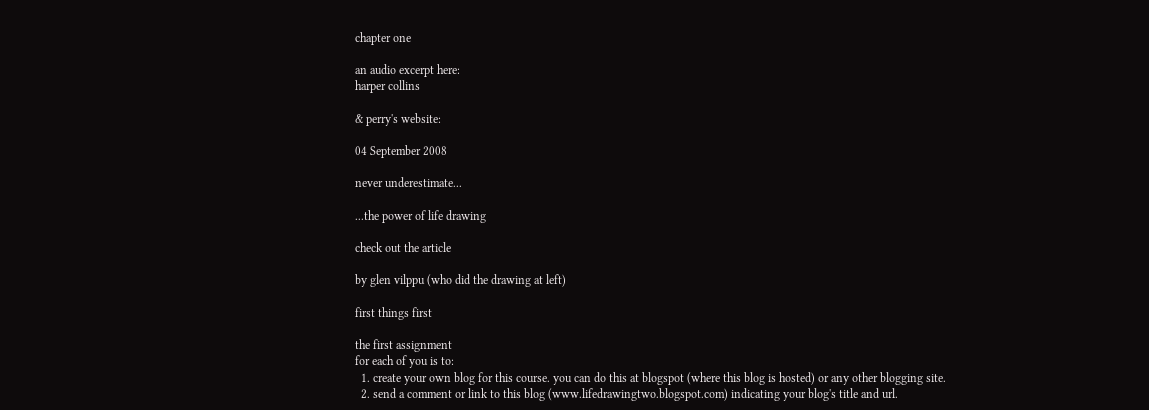chapter one

an audio excerpt here:
harper collins

& perry's website:

04 September 2008

never underestimate...

...the power of life drawing

check out the article

by glen vilppu (who did the drawing at left)

first things first

the first assignment
for each of you is to:
  1. create your own blog for this course. you can do this at blogspot (where this blog is hosted) or any other blogging site.
  2. send a comment or link to this blog (www.lifedrawingtwo.blogspot.com) indicating your blog's title and url.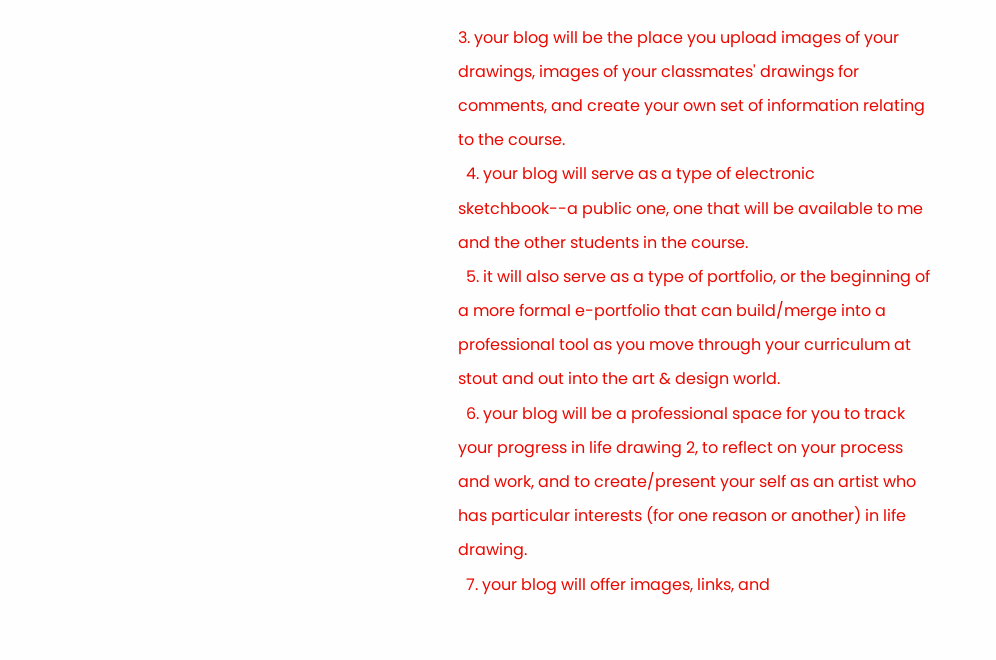3. your blog will be the place you upload images of your drawings, images of your classmates' drawings for comments, and create your own set of information relating to the course.
  4. your blog will serve as a type of electronic sketchbook--a public one, one that will be available to me and the other students in the course.
  5. it will also serve as a type of portfolio, or the beginning of a more formal e-portfolio that can build/merge into a professional tool as you move through your curriculum at stout and out into the art & design world.
  6. your blog will be a professional space for you to track your progress in life drawing 2, to reflect on your process and work, and to create/present your self as an artist who has particular interests (for one reason or another) in life drawing.
  7. your blog will offer images, links, and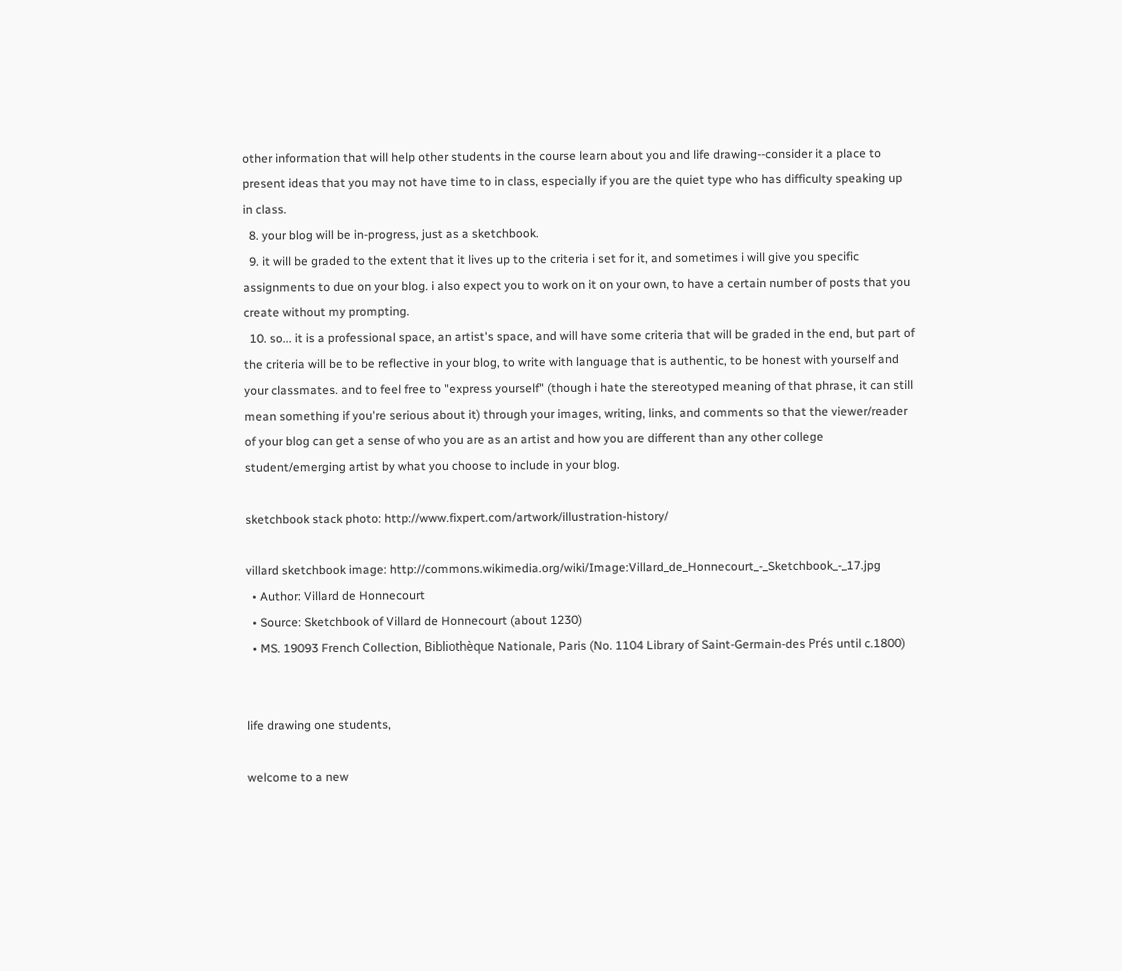other information that will help other students in the course learn about you and life drawing--consider it a place to present ideas that you may not have time to in class, especially if you are the quiet type who has difficulty speaking up in class.
  8. your blog will be in-progress, just as a sketchbook.
  9. it will be graded to the extent that it lives up to the criteria i set for it, and sometimes i will give you specific assignments to due on your blog. i also expect you to work on it on your own, to have a certain number of posts that you create without my prompting.
  10. so... it is a professional space, an artist's space, and will have some criteria that will be graded in the end, but part of the criteria will be to be reflective in your blog, to write with language that is authentic, to be honest with yourself and your classmates. and to feel free to "express yourself" (though i hate the stereotyped meaning of that phrase, it can still mean something if you're serious about it) through your images, writing, links, and comments so that the viewer/reader of your blog can get a sense of who you are as an artist and how you are different than any other college student/emerging artist by what you choose to include in your blog.

sketchbook stack photo: http://www.fixpert.com/artwork/illustration-history/

villard sketchbook image: http://commons.wikimedia.org/wiki/Image:Villard_de_Honnecourt_-_Sketchbook_-_17.jpg
  • Author: Villard de Honnecourt
  • Source: Sketchbook of Villard de Honnecourt (about 1230)
  • MS. 19093 French Collection, Bibliothèque Nationale, Paris (No. 1104 Library of Saint-Germain-des Prés until c.1800)


life drawing one students,

welcome to a new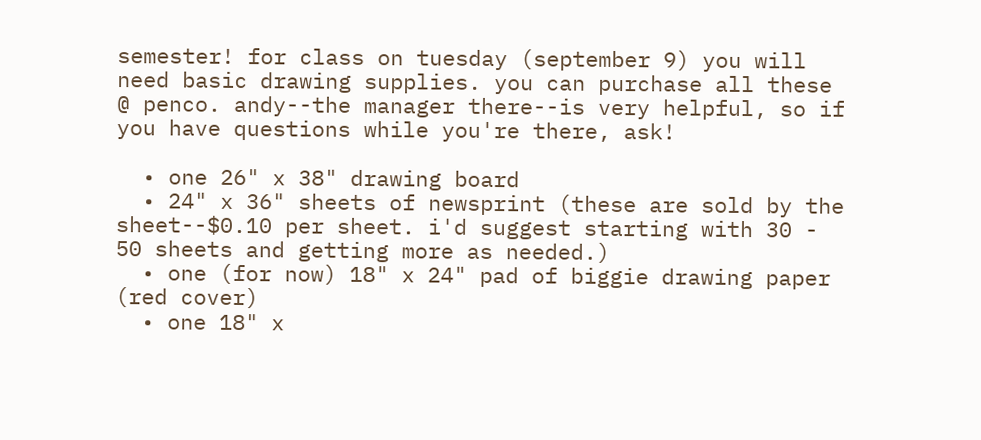semester! for class on tuesday (september 9) you will need basic drawing supplies. you can purchase all these @ penco. andy--the manager there--is very helpful, so if you have questions while you're there, ask!

  • one 26" x 38" drawing board
  • 24" x 36" sheets of newsprint (these are sold by the sheet--$0.10 per sheet. i'd suggest starting with 30 - 50 sheets and getting more as needed.)
  • one (for now) 18" x 24" pad of biggie drawing paper (red cover)
  • one 18" x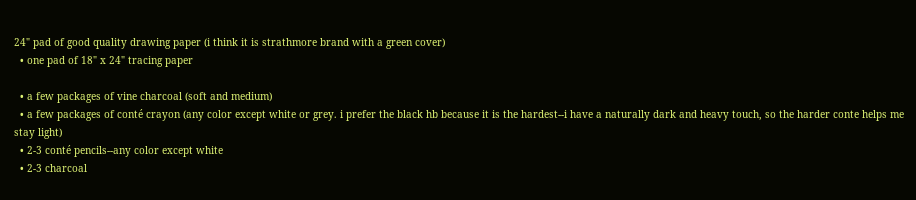24" pad of good quality drawing paper (i think it is strathmore brand with a green cover)
  • one pad of 18" x 24" tracing paper

  • a few packages of vine charcoal (soft and medium)
  • a few packages of conté crayon (any color except white or grey. i prefer the black hb because it is the hardest--i have a naturally dark and heavy touch, so the harder conte helps me stay light)
  • 2-3 conté pencils--any color except white
  • 2-3 charcoal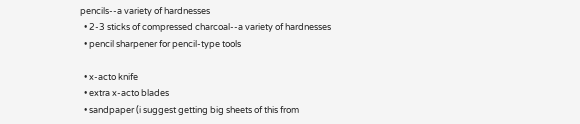pencils--a variety of hardnesses
  • 2-3 sticks of compressed charcoal--a variety of hardnesses
  • pencil sharpener for pencil-type tools

  • x-acto knife
  • extra x-acto blades
  • sandpaper (i suggest getting big sheets of this from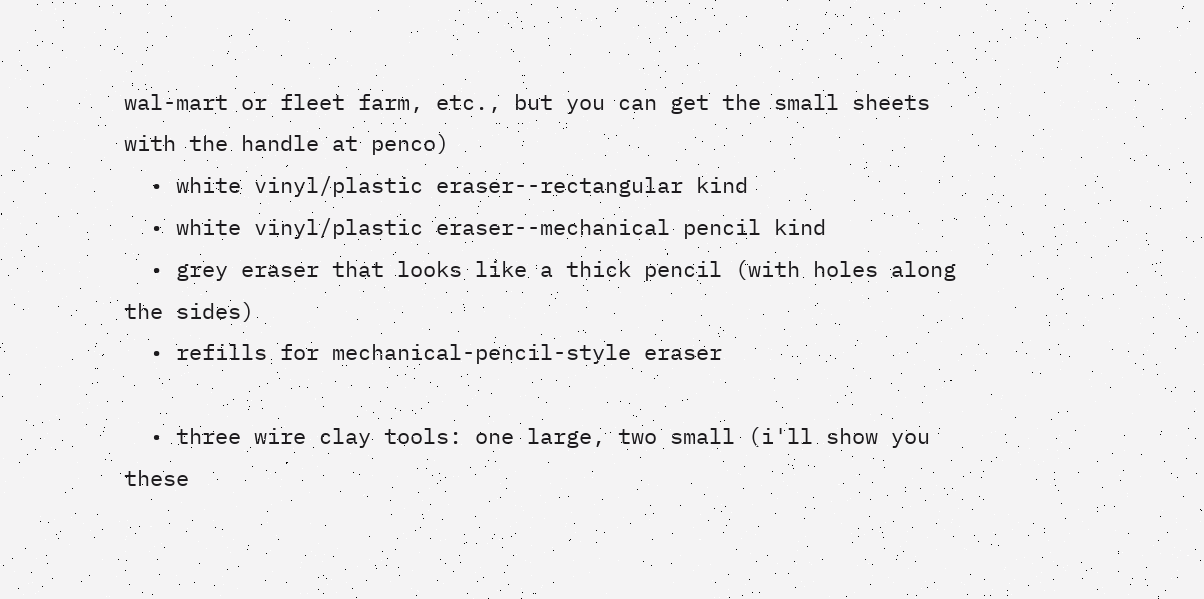wal-mart or fleet farm, etc., but you can get the small sheets with the handle at penco)
  • white vinyl/plastic eraser--rectangular kind
  • white vinyl/plastic eraser--mechanical pencil kind
  • grey eraser that looks like a thick pencil (with holes along the sides)
  • refills for mechanical-pencil-style eraser

  • three wire clay tools: one large, two small (i'll show you these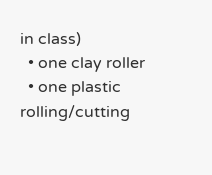in class)
  • one clay roller
  • one plastic rolling/cutting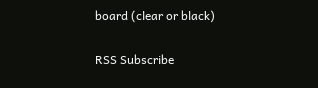board (clear or black)

RSS Subscribe